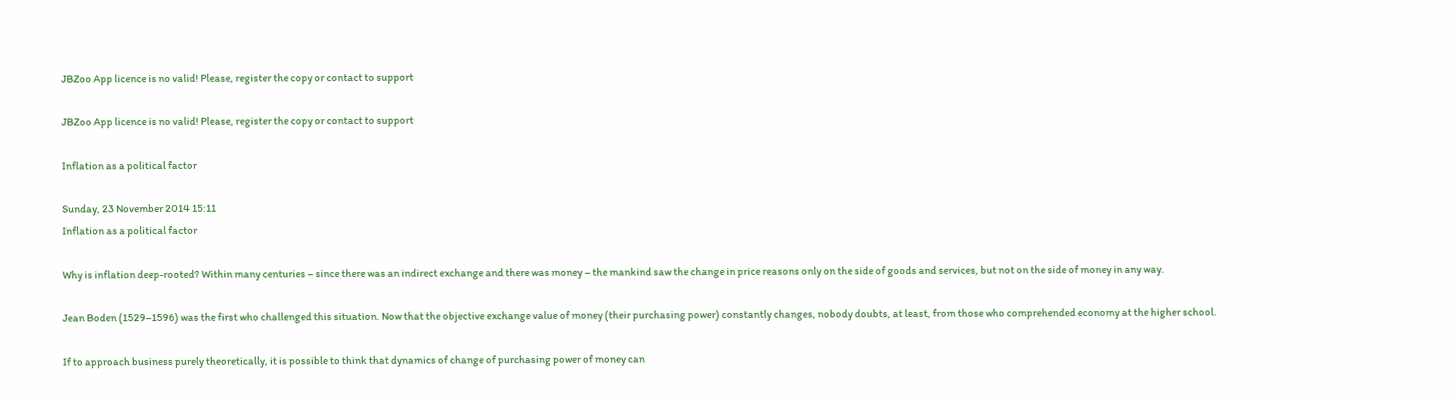JBZoo App licence is no valid! Please, register the copy or contact to support

JBZoo App licence is no valid! Please, register the copy or contact to support

Inflation as a political factor

Sunday, 23 November 2014 15:11
Inflation as a political factor

Why is inflation deep-rooted? Within many centuries – since there was an indirect exchange and there was money – the mankind saw the change in price reasons only on the side of goods and services, but not on the side of money in any way.

Jean Boden (1529–1596) was the first who challenged this situation. Now that the objective exchange value of money (their purchasing power) constantly changes, nobody doubts, at least, from those who comprehended economy at the higher school.

If to approach business purely theoretically, it is possible to think that dynamics of change of purchasing power of money can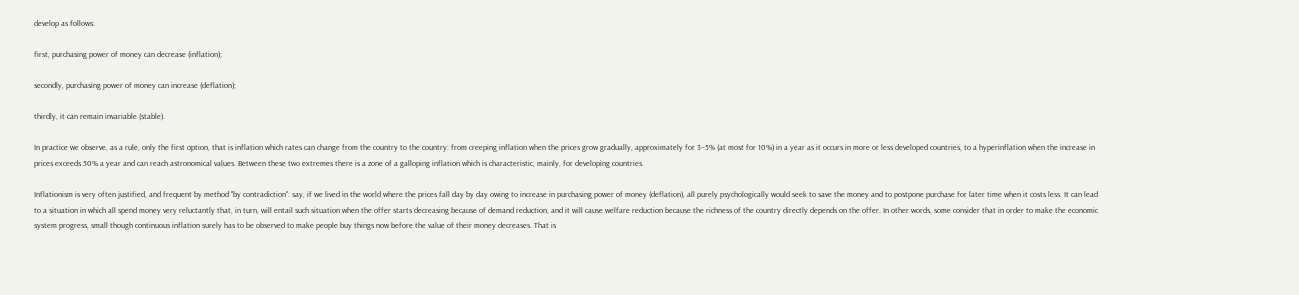develop as follows:

first, purchasing power of money can decrease (inflation);

secondly, purchasing power of money can increase (deflation);

thirdly, it can remain invariable (stable).

In practice we observe, as a rule, only the first option, that is inflation which rates can change from the country to the country: from creeping inflation when the prices grow gradually, approximately for 3–5% (at most for 10%) in a year as it occurs in more or less developed countries, to a hyperinflation when the increase in prices exceeds 50% a year and can reach astronomical values. Between these two extremes there is a zone of a galloping inflation which is characteristic, mainly, for developing countries.

Inflationism is very often justified, and frequent by method "by contradiction": say, if we lived in the world where the prices fall day by day owing to increase in purchasing power of money (deflation), all purely psychologically would seek to save the money and to postpone purchase for later time when it costs less. It can lead to a situation in which all spend money very reluctantly that, in turn, will entail such situation when the offer starts decreasing because of demand reduction, and it will cause welfare reduction because the richness of the country directly depends on the offer. In other words, some consider that in order to make the economic system progress, small though continuous inflation surely has to be observed to make people buy things now before the value of their money decreases. That is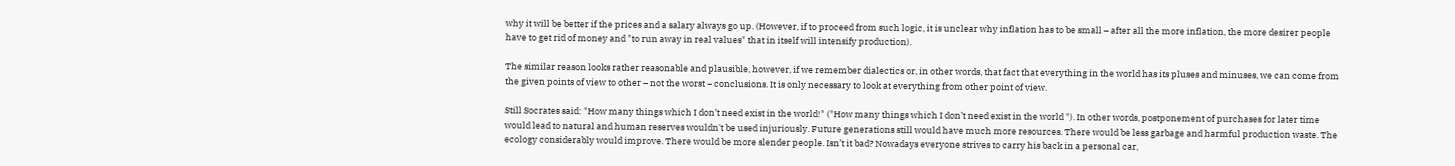why it will be better if the prices and a salary always go up. (However, if to proceed from such logic, it is unclear why inflation has to be small – after all the more inflation, the more desirer people have to get rid of money and "to run away in real values" that in itself will intensify production).

The similar reason looks rather reasonable and plausible, however, if we remember dialectics or, in other words, that fact that everything in the world has its pluses and minuses, we can come from the given points of view to other – not the worst − conclusions. It is only necessary to look at everything from other point of view.

Still Socrates said: "How many things which I don’t need exist in the world!" ("How many things which I don’t need exist in the world "). In other words, postponement of purchases for later time would lead to natural and human reserves wouldn't be used injuriously. Future generations still would have much more resources. There would be less garbage and harmful production waste. The ecology considerably would improve. There would be more slender people. Isn’t it bad? Nowadays everyone strives to carry his back in a personal car,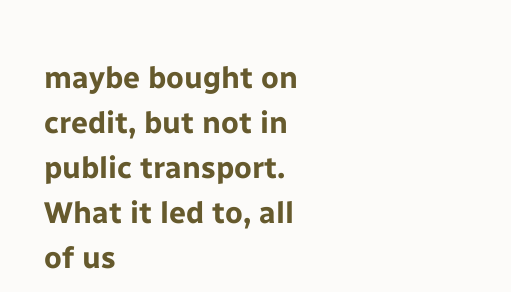maybe bought on credit, but not in public transport. What it led to, all of us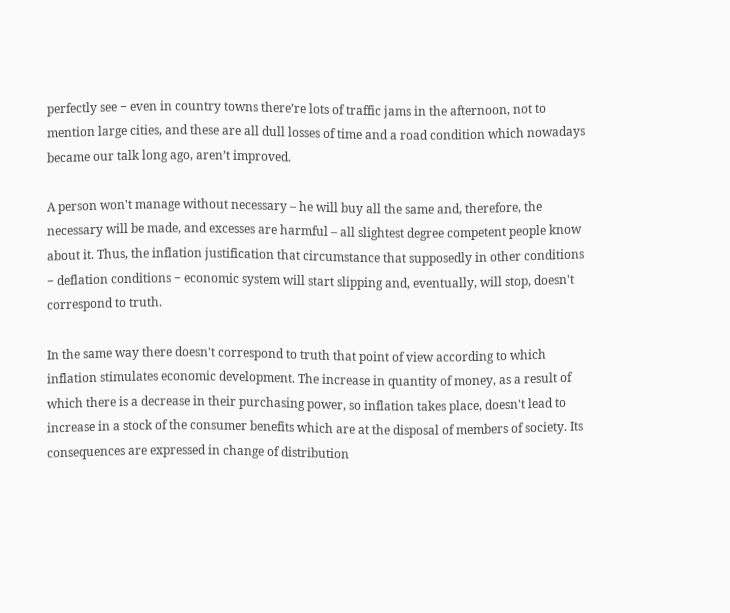perfectly see − even in country towns there’re lots of traffic jams in the afternoon, not to mention large cities, and these are all dull losses of time and a road condition which nowadays became our talk long ago, aren’t improved.

A person won't manage without necessary – he will buy all the same and, therefore, the necessary will be made, and excesses are harmful – all slightest degree competent people know about it. Thus, the inflation justification that circumstance that supposedly in other conditions − deflation conditions − economic system will start slipping and, eventually, will stop, doesn't correspond to truth.

In the same way there doesn't correspond to truth that point of view according to which inflation stimulates economic development. The increase in quantity of money, as a result of which there is a decrease in their purchasing power, so inflation takes place, doesn't lead to increase in a stock of the consumer benefits which are at the disposal of members of society. Its consequences are expressed in change of distribution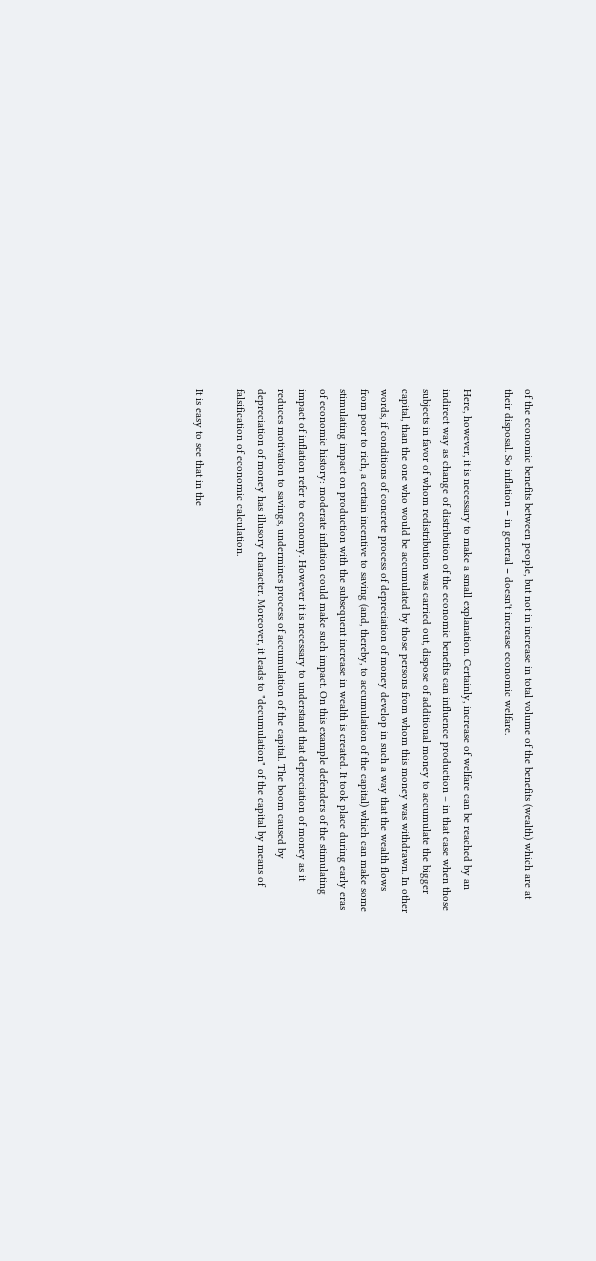of the economic benefits between people, but not in increase in total volume of the benefits (wealth) which are at their disposal. So inflation − in general − doesn't increase economic welfare.

Here, however, it is necessary to make a small explanation. Certainly, increase of welfare can be reached by an indirect way as change of distribution of the economic benefits can influence production – in that case when those subjects in favor of whom redistribution was carried out, dispose of additional money to accumulate the bigger capital, than the one who would be accumulated by those persons from whom this money was withdrawn. In other words, if conditions of concrete process of depreciation of money develop in such a way that the wealth flows from poor to rich, a certain incentive to saving (and, thereby, to accumulation of the capital) which can make some stimulating impact on production with the subsequent increase in wealth is created. It took place during early eras of economic history: moderate inflation could make such impact. On this example defenders of the stimulating impact of inflation refer to economy. However it is necessary to understand that depreciation of money as it reduces motivation to savings, undermines process of accumulation of the capital. The boom caused by depreciation of money has illusory character. Moreover, it leads to "decumulation" of the capital by means of falsification of economic calculation.

It is easy to see that in the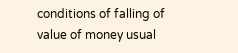conditions of falling of value of money usual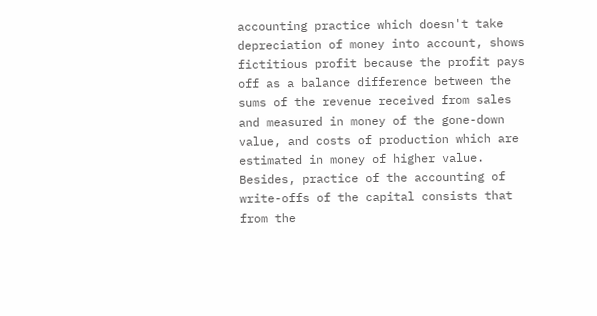accounting practice which doesn't take depreciation of money into account, shows fictitious profit because the profit pays off as a balance difference between the sums of the revenue received from sales and measured in money of the gone-down value, and costs of production which are estimated in money of higher value. Besides, practice of the accounting of write-offs of the capital consists that from the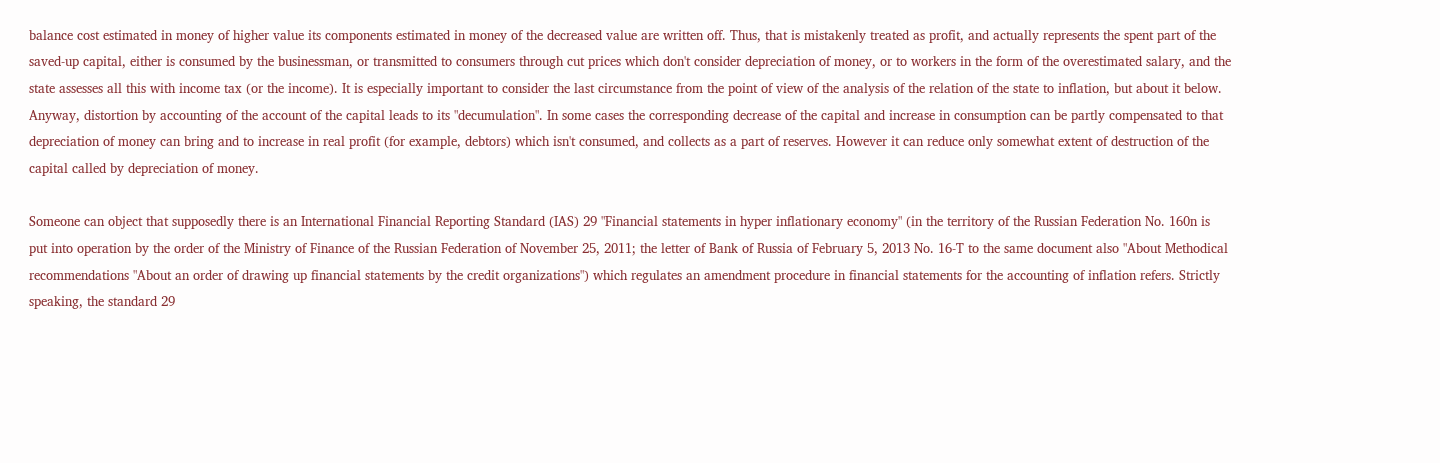balance cost estimated in money of higher value its components estimated in money of the decreased value are written off. Thus, that is mistakenly treated as profit, and actually represents the spent part of the saved-up capital, either is consumed by the businessman, or transmitted to consumers through cut prices which don't consider depreciation of money, or to workers in the form of the overestimated salary, and the state assesses all this with income tax (or the income). It is especially important to consider the last circumstance from the point of view of the analysis of the relation of the state to inflation, but about it below. Anyway, distortion by accounting of the account of the capital leads to its "decumulation". In some cases the corresponding decrease of the capital and increase in consumption can be partly compensated to that depreciation of money can bring and to increase in real profit (for example, debtors) which isn't consumed, and collects as a part of reserves. However it can reduce only somewhat extent of destruction of the capital called by depreciation of money.

Someone can object that supposedly there is an International Financial Reporting Standard (IAS) 29 "Financial statements in hyper inflationary economy" (in the territory of the Russian Federation No. 160n is put into operation by the order of the Ministry of Finance of the Russian Federation of November 25, 2011; the letter of Bank of Russia of February 5, 2013 No. 16-T to the same document also "About Methodical recommendations "About an order of drawing up financial statements by the credit organizations") which regulates an amendment procedure in financial statements for the accounting of inflation refers. Strictly speaking, the standard 29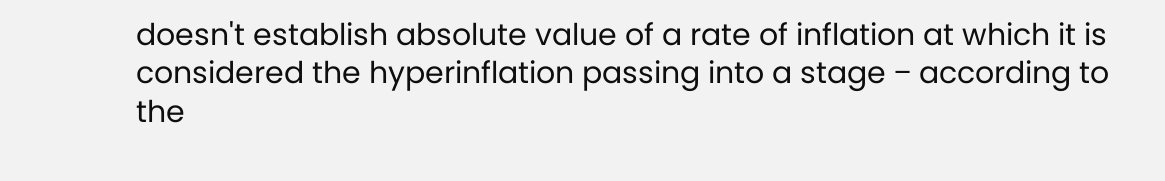doesn't establish absolute value of a rate of inflation at which it is considered the hyperinflation passing into a stage − according to the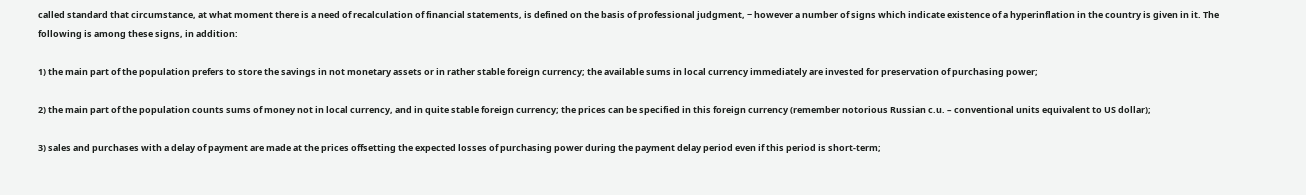called standard that circumstance, at what moment there is a need of recalculation of financial statements, is defined on the basis of professional judgment, − however a number of signs which indicate existence of a hyperinflation in the country is given in it. The following is among these signs, in addition:

1) the main part of the population prefers to store the savings in not monetary assets or in rather stable foreign currency; the available sums in local currency immediately are invested for preservation of purchasing power;

2) the main part of the population counts sums of money not in local currency, and in quite stable foreign currency; the prices can be specified in this foreign currency (remember notorious Russian c.u. – conventional units equivalent to US dollar);

3) sales and purchases with a delay of payment are made at the prices offsetting the expected losses of purchasing power during the payment delay period even if this period is short-term;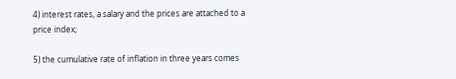4) interest rates, a salary and the prices are attached to a price index;

5) the cumulative rate of inflation in three years comes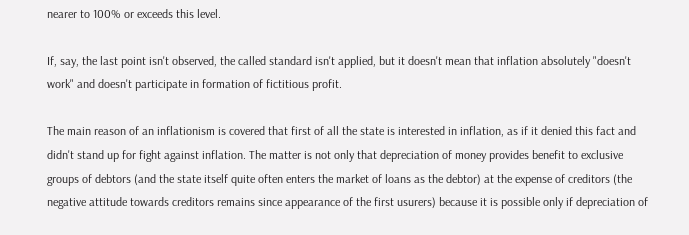nearer to 100% or exceeds this level.

If, say, the last point isn't observed, the called standard isn't applied, but it doesn't mean that inflation absolutely "doesn't work" and doesn't participate in formation of fictitious profit.

The main reason of an inflationism is covered that first of all the state is interested in inflation, as if it denied this fact and didn't stand up for fight against inflation. The matter is not only that depreciation of money provides benefit to exclusive groups of debtors (and the state itself quite often enters the market of loans as the debtor) at the expense of creditors (the negative attitude towards creditors remains since appearance of the first usurers) because it is possible only if depreciation of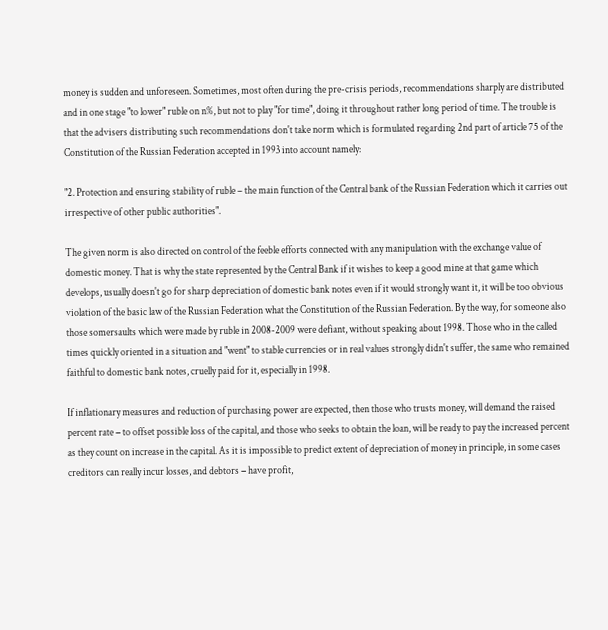money is sudden and unforeseen. Sometimes, most often during the pre-crisis periods, recommendations sharply are distributed and in one stage "to lower" ruble on n%, but not to play "for time", doing it throughout rather long period of time. The trouble is that the advisers distributing such recommendations don't take norm which is formulated regarding 2nd part of article 75 of the Constitution of the Russian Federation accepted in 1993 into account namely:

"2. Protection and ensuring stability of ruble – the main function of the Central bank of the Russian Federation which it carries out irrespective of other public authorities".

The given norm is also directed on control of the feeble efforts connected with any manipulation with the exchange value of domestic money. That is why the state represented by the Central Bank if it wishes to keep a good mine at that game which develops, usually doesn't go for sharp depreciation of domestic bank notes even if it would strongly want it, it will be too obvious violation of the basic law of the Russian Federation what the Constitution of the Russian Federation. By the way, for someone also those somersaults which were made by ruble in 2008-2009 were defiant, without speaking about 1998. Those who in the called times quickly oriented in a situation and "went" to stable currencies or in real values strongly didn't suffer, the same who remained faithful to domestic bank notes, cruelly paid for it, especially in 1998.

If inflationary measures and reduction of purchasing power are expected, then those who trusts money, will demand the raised percent rate − to offset possible loss of the capital, and those who seeks to obtain the loan, will be ready to pay the increased percent as they count on increase in the capital. As it is impossible to predict extent of depreciation of money in principle, in some cases creditors can really incur losses, and debtors − have profit,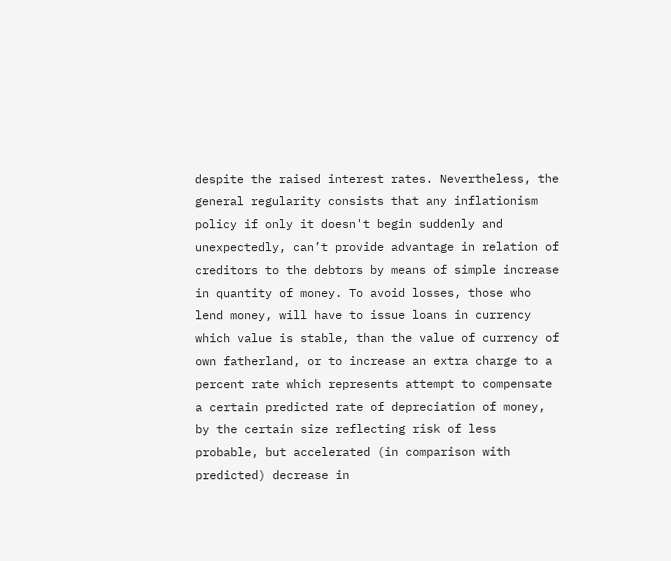despite the raised interest rates. Nevertheless, the general regularity consists that any inflationism policy if only it doesn't begin suddenly and unexpectedly, can’t provide advantage in relation of creditors to the debtors by means of simple increase in quantity of money. To avoid losses, those who lend money, will have to issue loans in currency which value is stable, than the value of currency of own fatherland, or to increase an extra charge to a percent rate which represents attempt to compensate a certain predicted rate of depreciation of money, by the certain size reflecting risk of less probable, but accelerated (in comparison with predicted) decrease in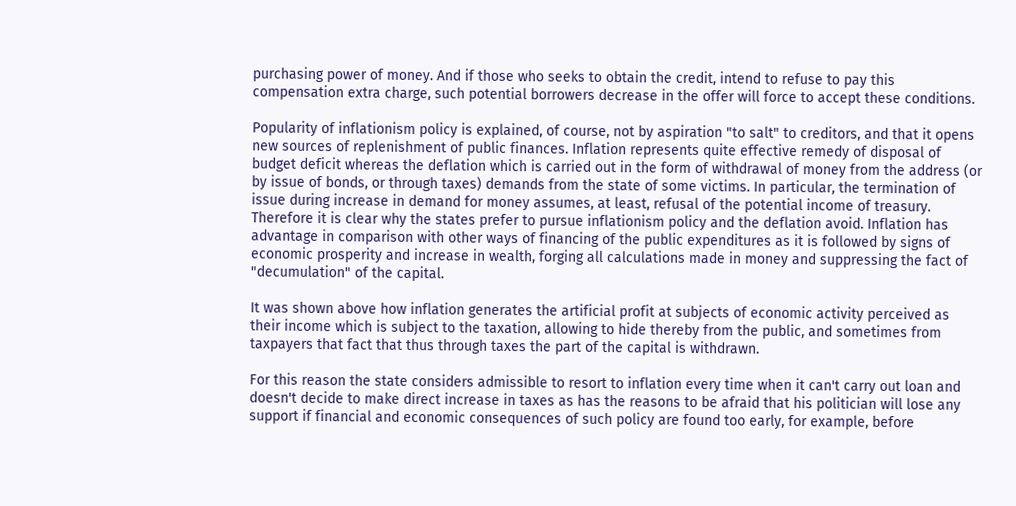purchasing power of money. And if those who seeks to obtain the credit, intend to refuse to pay this compensation extra charge, such potential borrowers decrease in the offer will force to accept these conditions.

Popularity of inflationism policy is explained, of course, not by aspiration "to salt" to creditors, and that it opens new sources of replenishment of public finances. Inflation represents quite effective remedy of disposal of budget deficit whereas the deflation which is carried out in the form of withdrawal of money from the address (or by issue of bonds, or through taxes) demands from the state of some victims. In particular, the termination of issue during increase in demand for money assumes, at least, refusal of the potential income of treasury. Therefore it is clear why the states prefer to pursue inflationism policy and the deflation avoid. Inflation has advantage in comparison with other ways of financing of the public expenditures as it is followed by signs of economic prosperity and increase in wealth, forging all calculations made in money and suppressing the fact of "decumulation" of the capital.

It was shown above how inflation generates the artificial profit at subjects of economic activity perceived as their income which is subject to the taxation, allowing to hide thereby from the public, and sometimes from taxpayers that fact that thus through taxes the part of the capital is withdrawn.

For this reason the state considers admissible to resort to inflation every time when it can't carry out loan and doesn't decide to make direct increase in taxes as has the reasons to be afraid that his politician will lose any support if financial and economic consequences of such policy are found too early, for example, before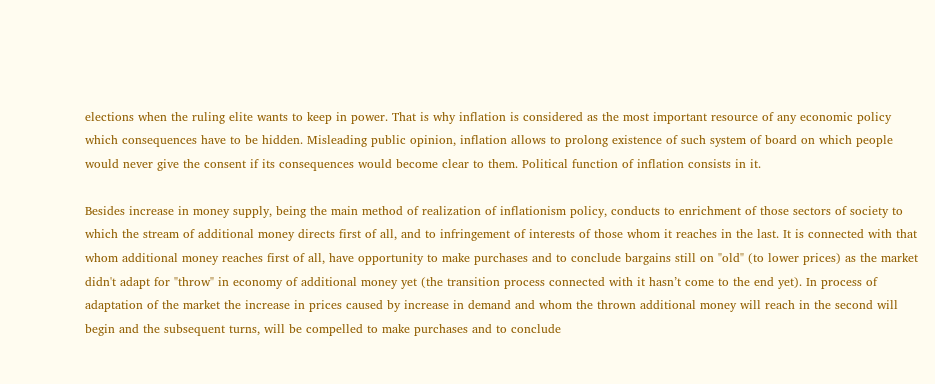elections when the ruling elite wants to keep in power. That is why inflation is considered as the most important resource of any economic policy which consequences have to be hidden. Misleading public opinion, inflation allows to prolong existence of such system of board on which people would never give the consent if its consequences would become clear to them. Political function of inflation consists in it.

Besides increase in money supply, being the main method of realization of inflationism policy, conducts to enrichment of those sectors of society to which the stream of additional money directs first of all, and to infringement of interests of those whom it reaches in the last. It is connected with that whom additional money reaches first of all, have opportunity to make purchases and to conclude bargains still on "old" (to lower prices) as the market didn't adapt for "throw" in economy of additional money yet (the transition process connected with it hasn’t come to the end yet). In process of adaptation of the market the increase in prices caused by increase in demand and whom the thrown additional money will reach in the second will begin and the subsequent turns, will be compelled to make purchases and to conclude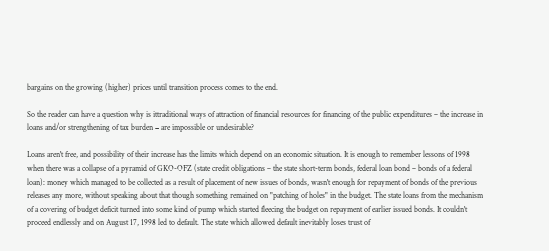bargains on the growing (higher) prices until transition process comes to the end.

So the reader can have a question why is ittraditional ways of attraction of financial resources for financing of the public expenditures – the increase in loans and/or strengthening of tax burden − are impossible or undesirable?

Loans aren't free, and possibility of their increase has the limits which depend on an economic situation. It is enough to remember lessons of 1998 when there was a collapse of a pyramid of GKO-OFZ (state credit obligations – the state short-term bonds, federal loan bond – bonds of a federal loan): money which managed to be collected as a result of placement of new issues of bonds, wasn't enough for repayment of bonds of the previous releases any more, without speaking about that though something remained on "patching of holes" in the budget. The state loans from the mechanism of a covering of budget deficit turned into some kind of pump which started fleecing the budget on repayment of earlier issued bonds. It couldn't proceed endlessly and on August 17, 1998 led to default. The state which allowed default inevitably loses trust of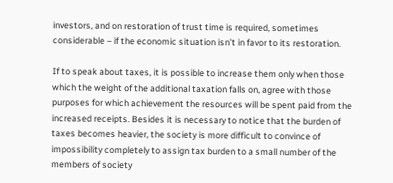investors, and on restoration of trust time is required, sometimes considerable – if the economic situation isn’t in favor to its restoration.

If to speak about taxes, it is possible to increase them only when those which the weight of the additional taxation falls on, agree with those purposes for which achievement the resources will be spent paid from the increased receipts. Besides it is necessary to notice that the burden of taxes becomes heavier, the society is more difficult to convince of impossibility completely to assign tax burden to a small number of the members of society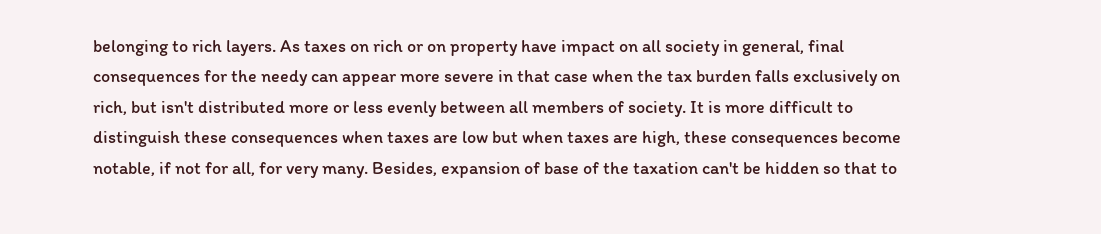belonging to rich layers. As taxes on rich or on property have impact on all society in general, final consequences for the needy can appear more severe in that case when the tax burden falls exclusively on rich, but isn't distributed more or less evenly between all members of society. It is more difficult to distinguish these consequences when taxes are low but when taxes are high, these consequences become notable, if not for all, for very many. Besides, expansion of base of the taxation can't be hidden so that to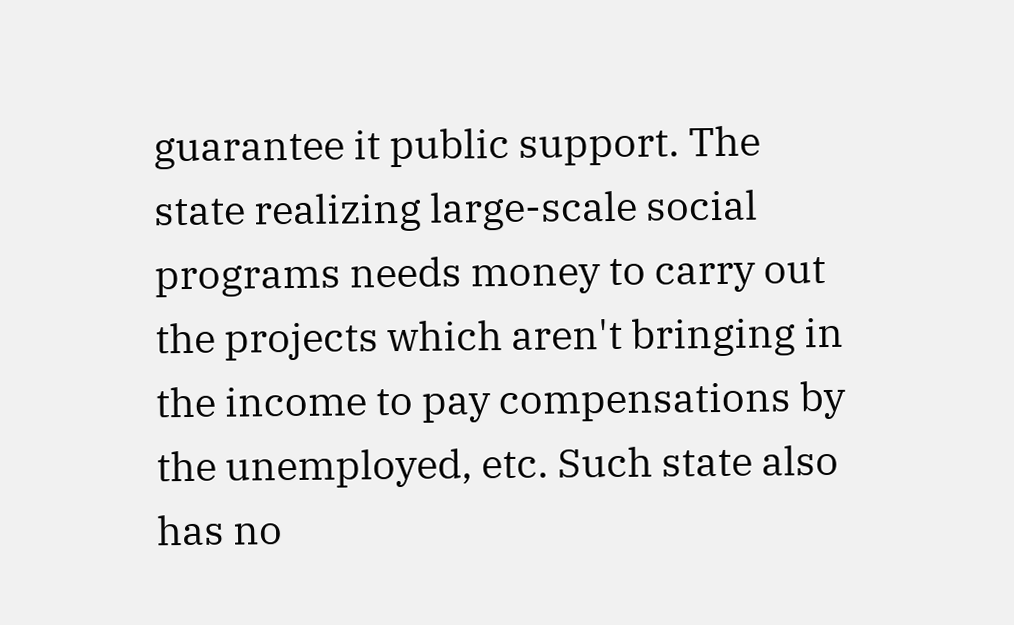guarantee it public support. The state realizing large-scale social programs needs money to carry out the projects which aren't bringing in the income to pay compensations by the unemployed, etc. Such state also has no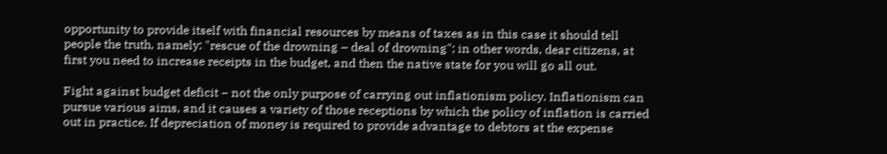opportunity to provide itself with financial resources by means of taxes as in this case it should tell people the truth, namely: "rescue of the drowning – deal of drowning"; in other words, dear citizens, at first you need to increase receipts in the budget, and then the native state for you will go all out.

Fight against budget deficit − not the only purpose of carrying out inflationism policy. Inflationism can pursue various aims, and it causes a variety of those receptions by which the policy of inflation is carried out in practice. If depreciation of money is required to provide advantage to debtors at the expense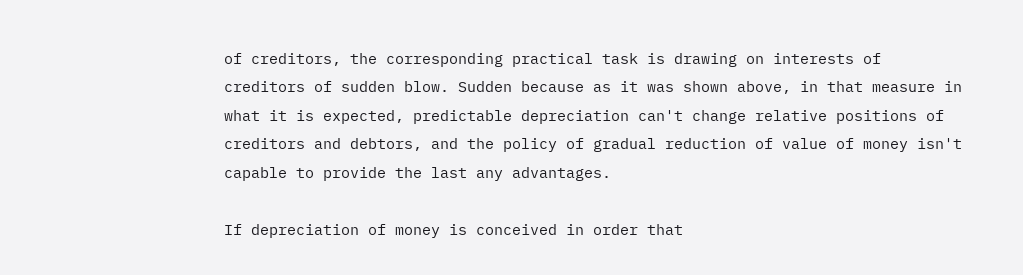of creditors, the corresponding practical task is drawing on interests of creditors of sudden blow. Sudden because as it was shown above, in that measure in what it is expected, predictable depreciation can't change relative positions of creditors and debtors, and the policy of gradual reduction of value of money isn't capable to provide the last any advantages.

If depreciation of money is conceived in order that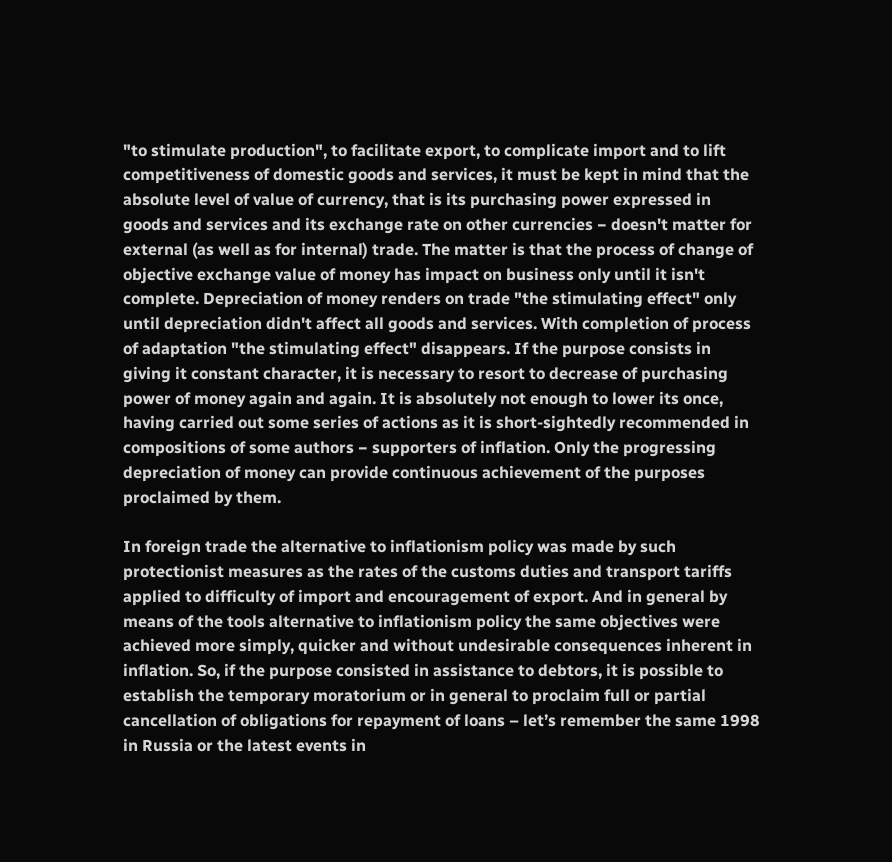"to stimulate production", to facilitate export, to complicate import and to lift competitiveness of domestic goods and services, it must be kept in mind that the absolute level of value of currency, that is its purchasing power expressed in goods and services and its exchange rate on other currencies − doesn't matter for external (as well as for internal) trade. The matter is that the process of change of objective exchange value of money has impact on business only until it isn't complete. Depreciation of money renders on trade "the stimulating effect" only until depreciation didn't affect all goods and services. With completion of process of adaptation "the stimulating effect" disappears. If the purpose consists in giving it constant character, it is necessary to resort to decrease of purchasing power of money again and again. It is absolutely not enough to lower its once, having carried out some series of actions as it is short-sightedly recommended in compositions of some authors − supporters of inflation. Only the progressing depreciation of money can provide continuous achievement of the purposes proclaimed by them.

In foreign trade the alternative to inflationism policy was made by such protectionist measures as the rates of the customs duties and transport tariffs applied to difficulty of import and encouragement of export. And in general by means of the tools alternative to inflationism policy the same objectives were achieved more simply, quicker and without undesirable consequences inherent in inflation. So, if the purpose consisted in assistance to debtors, it is possible to establish the temporary moratorium or in general to proclaim full or partial cancellation of obligations for repayment of loans – let’s remember the same 1998 in Russia or the latest events in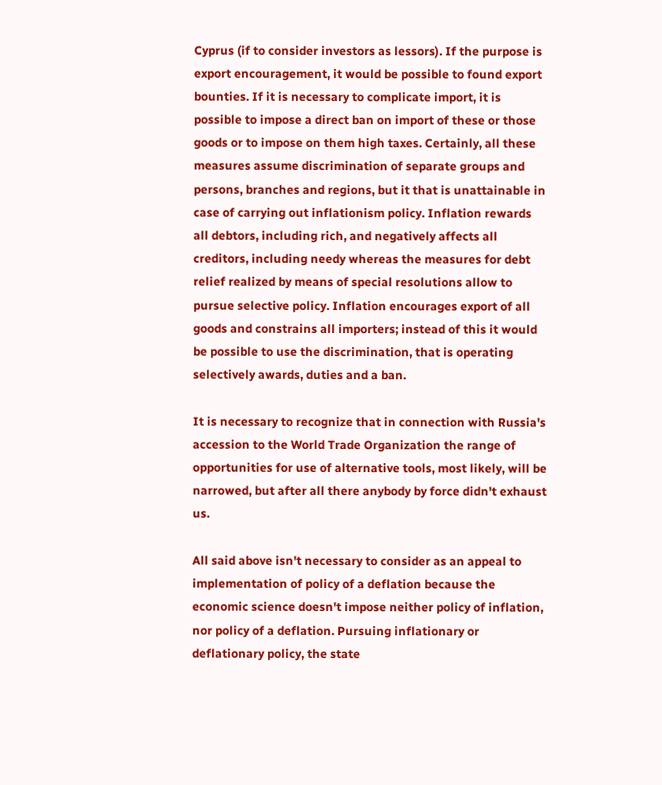Cyprus (if to consider investors as lessors). If the purpose is export encouragement, it would be possible to found export bounties. If it is necessary to complicate import, it is possible to impose a direct ban on import of these or those goods or to impose on them high taxes. Certainly, all these measures assume discrimination of separate groups and persons, branches and regions, but it that is unattainable in case of carrying out inflationism policy. Inflation rewards all debtors, including rich, and negatively affects all creditors, including needy whereas the measures for debt relief realized by means of special resolutions allow to pursue selective policy. Inflation encourages export of all goods and constrains all importers; instead of this it would be possible to use the discrimination, that is operating selectively awards, duties and a ban.

It is necessary to recognize that in connection with Russia's accession to the World Trade Organization the range of opportunities for use of alternative tools, most likely, will be narrowed, but after all there anybody by force didn't exhaust us.

All said above isn't necessary to consider as an appeal to implementation of policy of a deflation because the economic science doesn't impose neither policy of inflation, nor policy of a deflation. Pursuing inflationary or deflationary policy, the state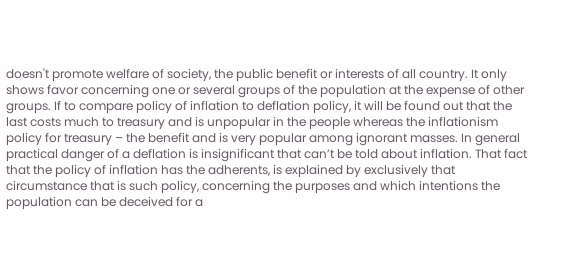doesn't promote welfare of society, the public benefit or interests of all country. It only shows favor concerning one or several groups of the population at the expense of other groups. If to compare policy of inflation to deflation policy, it will be found out that the last costs much to treasury and is unpopular in the people whereas the inflationism policy for treasury – the benefit and is very popular among ignorant masses. In general practical danger of a deflation is insignificant that can’t be told about inflation. That fact that the policy of inflation has the adherents, is explained by exclusively that circumstance that is such policy, concerning the purposes and which intentions the population can be deceived for a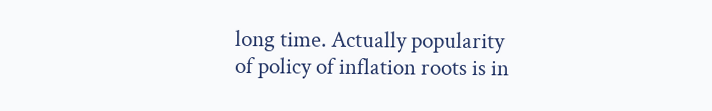long time. Actually popularity of policy of inflation roots is in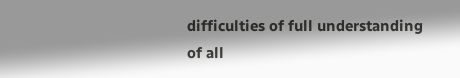difficulties of full understanding of all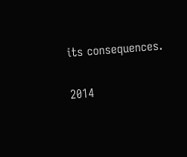its consequences.

2014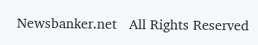Newsbanker.net   All Rights Reserved